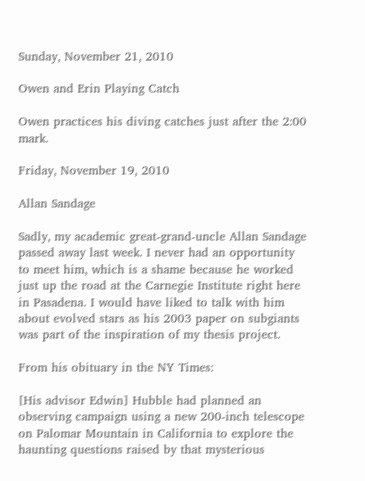Sunday, November 21, 2010

Owen and Erin Playing Catch

Owen practices his diving catches just after the 2:00 mark.

Friday, November 19, 2010

Allan Sandage

Sadly, my academic great-grand-uncle Allan Sandage passed away last week. I never had an opportunity to meet him, which is a shame because he worked just up the road at the Carnegie Institute right here in Pasadena. I would have liked to talk with him about evolved stars as his 2003 paper on subgiants was part of the inspiration of my thesis project.

From his obituary in the NY Times:

[His advisor Edwin] Hubble had planned an observing campaign using a new 200-inch telescope on Palomar Mountain in California to explore the haunting questions raised by that mysterious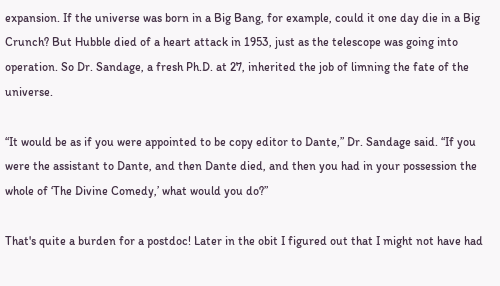expansion. If the universe was born in a Big Bang, for example, could it one day die in a Big Crunch? But Hubble died of a heart attack in 1953, just as the telescope was going into operation. So Dr. Sandage, a fresh Ph.D. at 27, inherited the job of limning the fate of the universe.

“It would be as if you were appointed to be copy editor to Dante,” Dr. Sandage said. “If you were the assistant to Dante, and then Dante died, and then you had in your possession the whole of ‘The Divine Comedy,’ what would you do?”

That's quite a burden for a postdoc! Later in the obit I figured out that I might not have had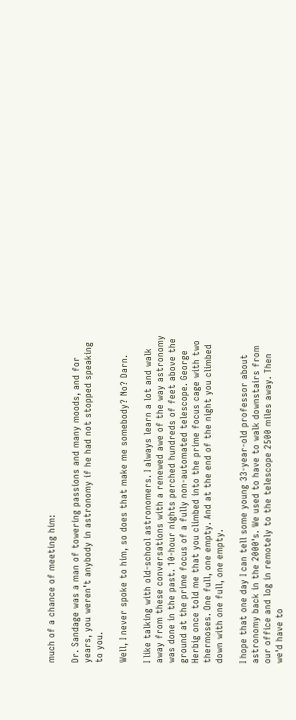much of a chance of meeting him:

Dr. Sandage was a man of towering passions and many moods, and for years, you weren’t anybody in astronomy if he had not stopped speaking to you.

Well, I never spoke to him, so does that make me somebody? No? Darn.

I like talking with old-school astronomers. I always learn a lot and walk away from these conversations with a renewed awe of the way astronomy was done in the past. 10-hour nights perched hundreds of feet above the ground at the prime focus of a fully non-automated telescope. George Herbig once told me that you climbed into the prime focus cage with two thermoses. One full, one empty. And at the end of the night you climbed down with one full, one empty.

I hope that one day I can tell some young 33-year-old professor about astronomy back in the 2000's. We used to have to walk downstairs from our office and log in remotely to the telescope 2500 miles away. Then we'd have to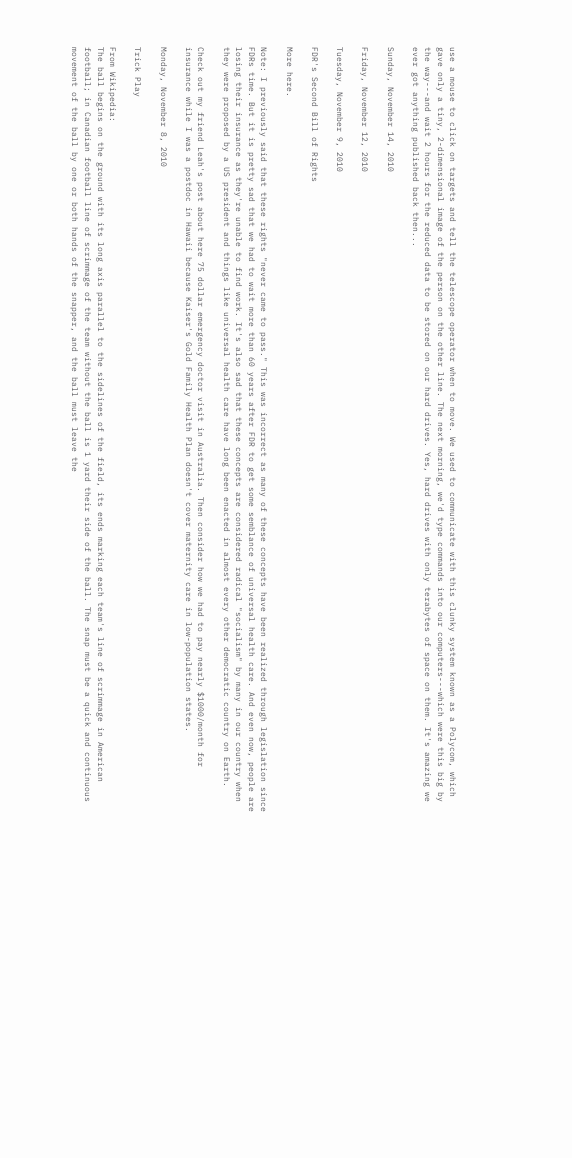use a mouse to click on targets and tell the telescope operator when to move. We used to communicate with this clunky system known as a Polycom, which gave only a tiny, 2-dimensional image of the person on the other line. The next morning, we'd type commands into our computers---which were this big by the way---and wait 2 hours for the reduced data to be stored on our hard drives. Yes, hard drives with only terabytes of space on them. It's amazing we ever got anything published back then...

Sunday, November 14, 2010

Friday, November 12, 2010

Tuesday, November 9, 2010

FDR's Second Bill of Rights

More here.

Note: I previously said that these rights "never came to pass." This was incorrect as many of these concepts have been realized through legislation since FDRs time. But it is pretty sad that we had to wait more than 60 years after FDR to get some semblance of universal health care. And even now, people are losing their insurance as they're unable to find work. It's also sad that these concepts are considered radical "socialism" by many in our country when they were proposed by a US president and things like universal health care have long been enacted in almost every other democratic country on Earth.

Check out my friend Leah's post about here 75 dollar emergency doctor visit in Australia. Then consider how we had to pay nearly $1000/month for insurance while I was a postdoc in Hawaii because Kaiser's Gold Family Health Plan doesn't cover maternity care in low-population states.

Monday, November 8, 2010

Trick Play

From Wikipedia:
The ball begins on the ground with its long axis parallel to the sidelines of the field, its ends marking each team's line of scrimmage in American football; in Canadian football line of scrimmage of the team without the ball is 1 yard their side of the ball. The snap must be a quick and continuous movement of the ball by one or both hands of the snapper, and the ball must leave the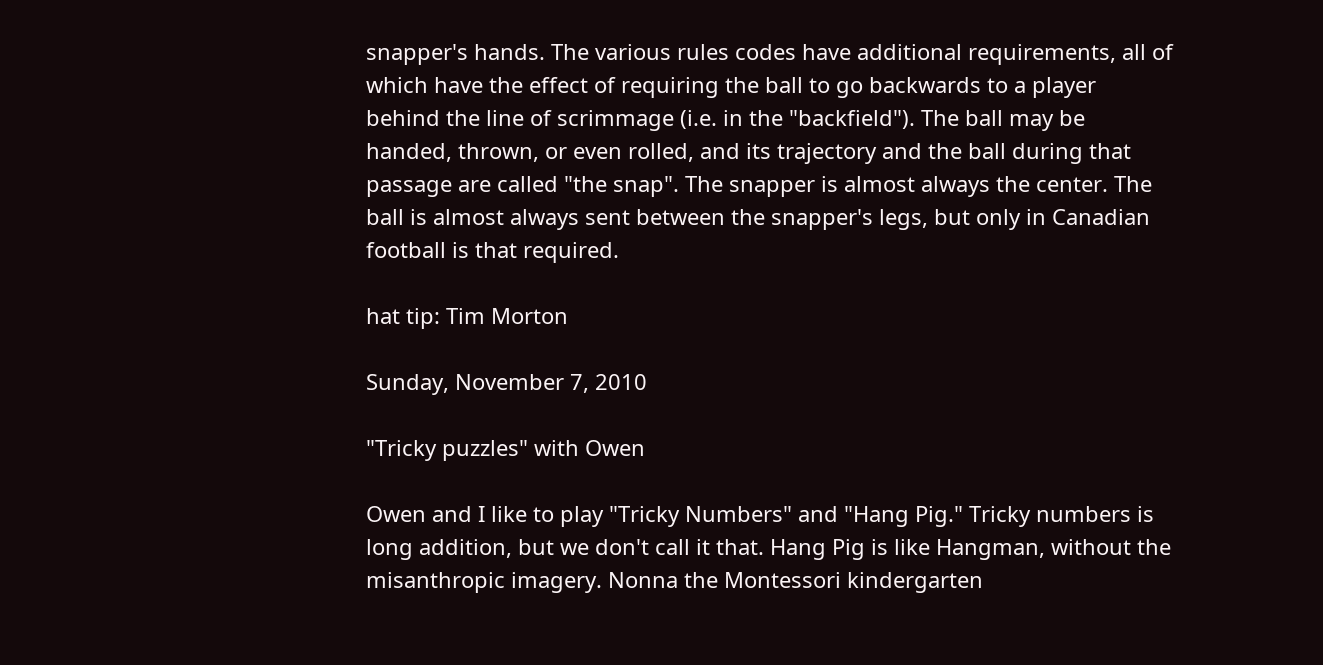snapper's hands. The various rules codes have additional requirements, all of which have the effect of requiring the ball to go backwards to a player behind the line of scrimmage (i.e. in the "backfield"). The ball may be handed, thrown, or even rolled, and its trajectory and the ball during that passage are called "the snap". The snapper is almost always the center. The ball is almost always sent between the snapper's legs, but only in Canadian football is that required.

hat tip: Tim Morton

Sunday, November 7, 2010

"Tricky puzzles" with Owen

Owen and I like to play "Tricky Numbers" and "Hang Pig." Tricky numbers is long addition, but we don't call it that. Hang Pig is like Hangman, without the misanthropic imagery. Nonna the Montessori kindergarten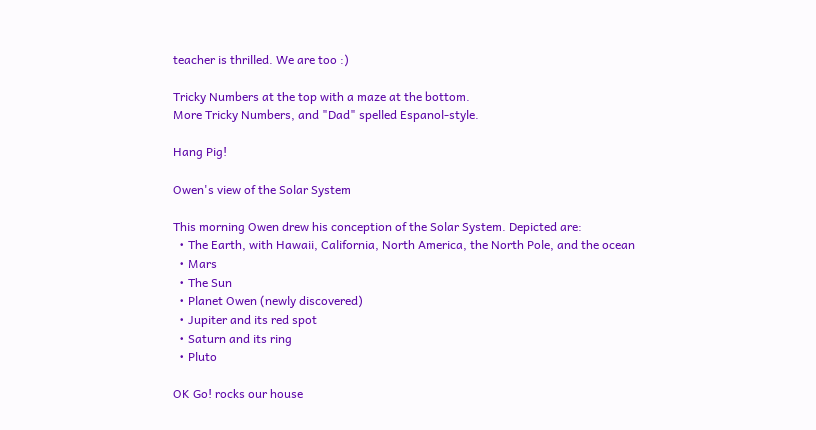teacher is thrilled. We are too :)

Tricky Numbers at the top with a maze at the bottom.
More Tricky Numbers, and "Dad" spelled Espanol-style.

Hang Pig!

Owen's view of the Solar System

This morning Owen drew his conception of the Solar System. Depicted are:
  • The Earth, with Hawaii, California, North America, the North Pole, and the ocean
  • Mars
  • The Sun
  • Planet Owen (newly discovered)
  • Jupiter and its red spot
  • Saturn and its ring
  • Pluto

OK Go! rocks our house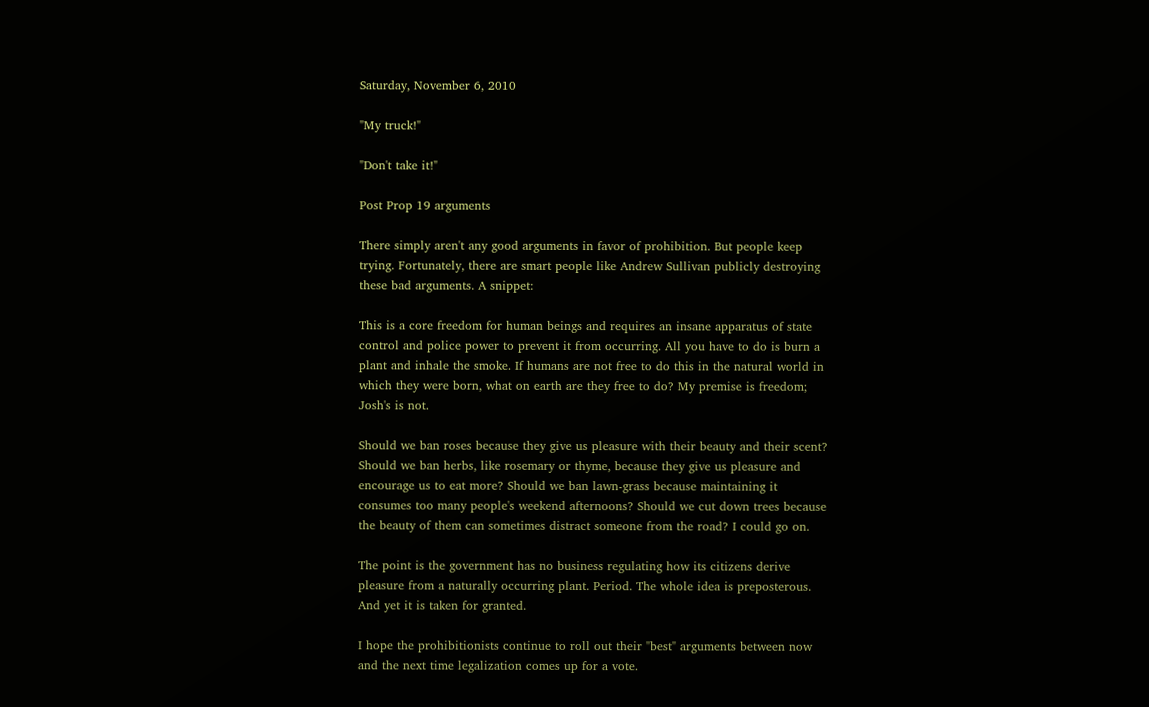Saturday, November 6, 2010

"My truck!"

"Don't take it!"

Post Prop 19 arguments

There simply aren't any good arguments in favor of prohibition. But people keep trying. Fortunately, there are smart people like Andrew Sullivan publicly destroying these bad arguments. A snippet:

This is a core freedom for human beings and requires an insane apparatus of state control and police power to prevent it from occurring. All you have to do is burn a plant and inhale the smoke. If humans are not free to do this in the natural world in which they were born, what on earth are they free to do? My premise is freedom; Josh's is not.

Should we ban roses because they give us pleasure with their beauty and their scent? Should we ban herbs, like rosemary or thyme, because they give us pleasure and encourage us to eat more? Should we ban lawn-grass because maintaining it consumes too many people's weekend afternoons? Should we cut down trees because the beauty of them can sometimes distract someone from the road? I could go on.

The point is the government has no business regulating how its citizens derive pleasure from a naturally occurring plant. Period. The whole idea is preposterous. And yet it is taken for granted.

I hope the prohibitionists continue to roll out their "best" arguments between now and the next time legalization comes up for a vote.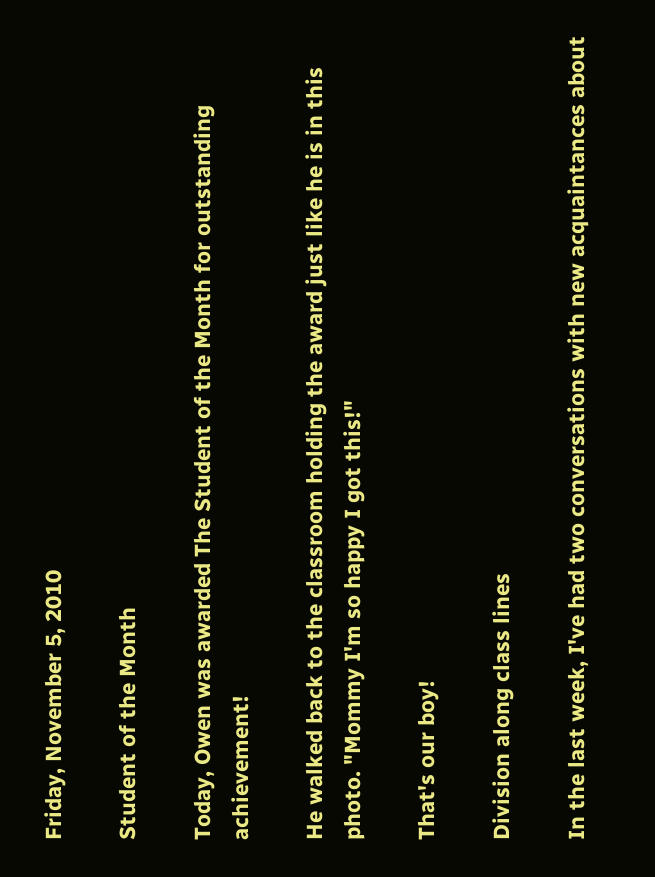Friday, November 5, 2010

Student of the Month

Today, Owen was awarded The Student of the Month for outstanding achievement!

He walked back to the classroom holding the award just like he is in this photo. "Mommy I'm so happy I got this!"

That's our boy!

Division along class lines

In the last week, I've had two conversations with new acquaintances about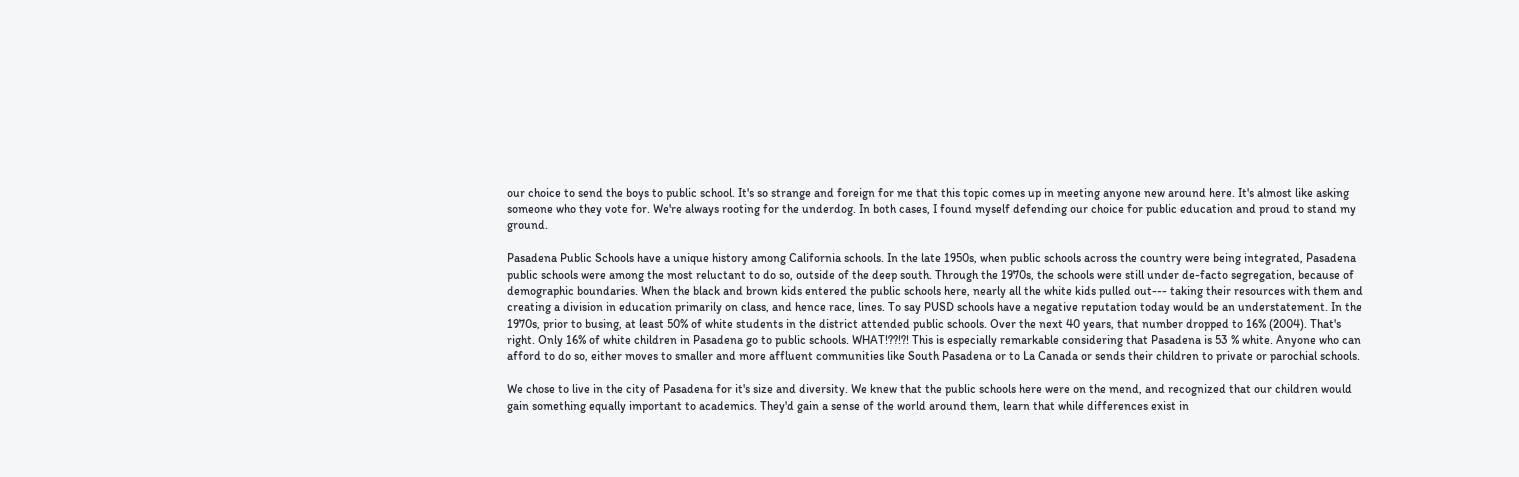our choice to send the boys to public school. It's so strange and foreign for me that this topic comes up in meeting anyone new around here. It's almost like asking someone who they vote for. We're always rooting for the underdog. In both cases, I found myself defending our choice for public education and proud to stand my ground.

Pasadena Public Schools have a unique history among California schools. In the late 1950s, when public schools across the country were being integrated, Pasadena public schools were among the most reluctant to do so, outside of the deep south. Through the 1970s, the schools were still under de-facto segregation, because of demographic boundaries. When the black and brown kids entered the public schools here, nearly all the white kids pulled out--- taking their resources with them and creating a division in education primarily on class, and hence race, lines. To say PUSD schools have a negative reputation today would be an understatement. In the 1970s, prior to busing, at least 50% of white students in the district attended public schools. Over the next 40 years, that number dropped to 16% (2004). That's right. Only 16% of white children in Pasadena go to public schools. WHAT!??!?! This is especially remarkable considering that Pasadena is 53 % white. Anyone who can afford to do so, either moves to smaller and more affluent communities like South Pasadena or to La Canada or sends their children to private or parochial schools.

We chose to live in the city of Pasadena for it's size and diversity. We knew that the public schools here were on the mend, and recognized that our children would gain something equally important to academics. They'd gain a sense of the world around them, learn that while differences exist in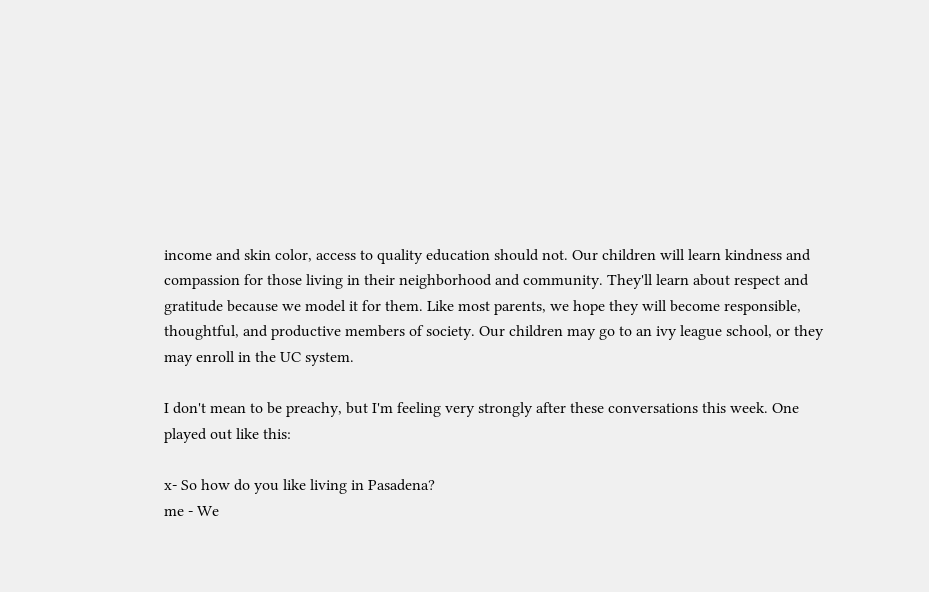income and skin color, access to quality education should not. Our children will learn kindness and compassion for those living in their neighborhood and community. They'll learn about respect and gratitude because we model it for them. Like most parents, we hope they will become responsible, thoughtful, and productive members of society. Our children may go to an ivy league school, or they may enroll in the UC system.

I don't mean to be preachy, but I'm feeling very strongly after these conversations this week. One played out like this:

x- So how do you like living in Pasadena?
me - We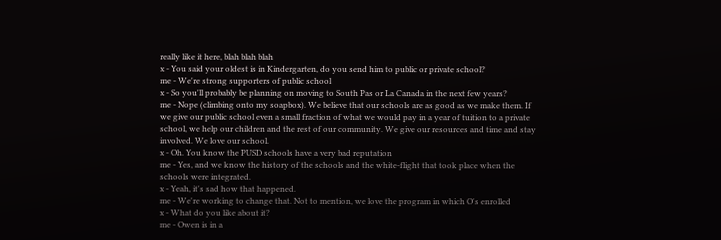really like it here, blah blah blah
x - You said your oldest is in Kindergarten, do you send him to public or private school?
me - We're strong supporters of public school
x - So you'll probably be planning on moving to South Pas or La Canada in the next few years?
me - Nope (climbing onto my soapbox). We believe that our schools are as good as we make them. If we give our public school even a small fraction of what we would pay in a year of tuition to a private school, we help our children and the rest of our community. We give our resources and time and stay involved. We love our school.
x - Oh. You know the PUSD schools have a very bad reputation
me - Yes, and we know the history of the schools and the white-flight that took place when the schools were integrated.
x - Yeah, it's sad how that happened.
me - We're working to change that. Not to mention, we love the program in which O's enrolled
x - What do you like about it?
me - Owen is in a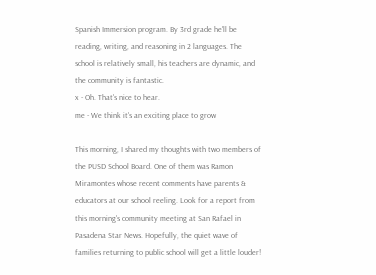Spanish Immersion program. By 3rd grade he'll be reading, writing, and reasoning in 2 languages. The school is relatively small, his teachers are dynamic, and the community is fantastic.
x - Oh. That's nice to hear.
me - We think it's an exciting place to grow

This morning, I shared my thoughts with two members of the PUSD School Board. One of them was Ramon Miramontes whose recent comments have parents & educators at our school reeling. Look for a report from this morning's community meeting at San Rafael in Pasadena Star News. Hopefully, the quiet wave of families returning to public school will get a little louder!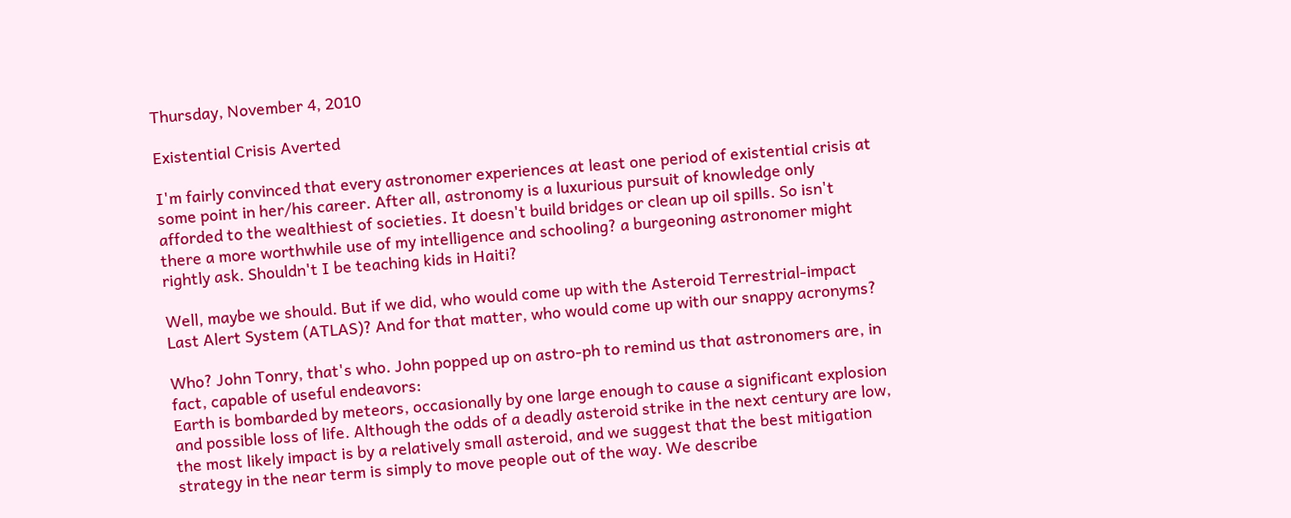Thursday, November 4, 2010

Existential Crisis Averted

I'm fairly convinced that every astronomer experiences at least one period of existential crisis at some point in her/his career. After all, astronomy is a luxurious pursuit of knowledge only afforded to the wealthiest of societies. It doesn't build bridges or clean up oil spills. So isn't there a more worthwhile use of my intelligence and schooling? a burgeoning astronomer might rightly ask. Shouldn't I be teaching kids in Haiti?

Well, maybe we should. But if we did, who would come up with the Asteroid Terrestrial-impact Last Alert System (ATLAS)? And for that matter, who would come up with our snappy acronyms?

Who? John Tonry, that's who. John popped up on astro-ph to remind us that astronomers are, in fact, capable of useful endeavors:
Earth is bombarded by meteors, occasionally by one large enough to cause a significant explosion and possible loss of life. Although the odds of a deadly asteroid strike in the next century are low, the most likely impact is by a relatively small asteroid, and we suggest that the best mitigation strategy in the near term is simply to move people out of the way. We describe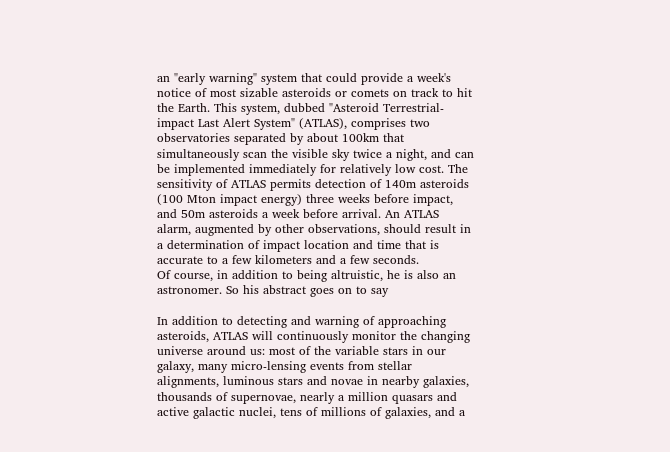an "early warning" system that could provide a week's notice of most sizable asteroids or comets on track to hit the Earth. This system, dubbed "Asteroid Terrestrial-impact Last Alert System" (ATLAS), comprises two observatories separated by about 100km that simultaneously scan the visible sky twice a night, and can be implemented immediately for relatively low cost. The sensitivity of ATLAS permits detection of 140m asteroids (100 Mton impact energy) three weeks before impact, and 50m asteroids a week before arrival. An ATLAS alarm, augmented by other observations, should result in a determination of impact location and time that is accurate to a few kilometers and a few seconds.
Of course, in addition to being altruistic, he is also an astronomer. So his abstract goes on to say

In addition to detecting and warning of approaching asteroids, ATLAS will continuously monitor the changing universe around us: most of the variable stars in our galaxy, many micro-lensing events from stellar alignments, luminous stars and novae in nearby galaxies, thousands of supernovae, nearly a million quasars and active galactic nuclei, tens of millions of galaxies, and a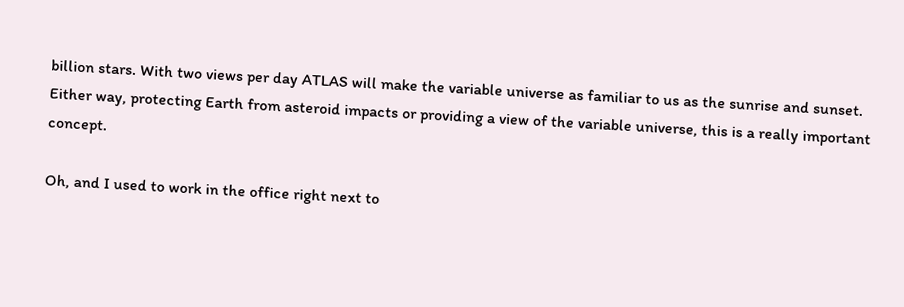billion stars. With two views per day ATLAS will make the variable universe as familiar to us as the sunrise and sunset.
Either way, protecting Earth from asteroid impacts or providing a view of the variable universe, this is a really important concept.

Oh, and I used to work in the office right next to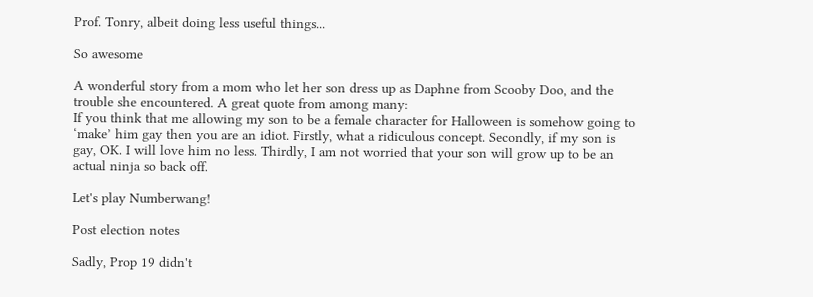Prof. Tonry, albeit doing less useful things...

So awesome

A wonderful story from a mom who let her son dress up as Daphne from Scooby Doo, and the trouble she encountered. A great quote from among many:
If you think that me allowing my son to be a female character for Halloween is somehow going to ‘make’ him gay then you are an idiot. Firstly, what a ridiculous concept. Secondly, if my son is gay, OK. I will love him no less. Thirdly, I am not worried that your son will grow up to be an actual ninja so back off.

Let's play Numberwang!

Post election notes

Sadly, Prop 19 didn't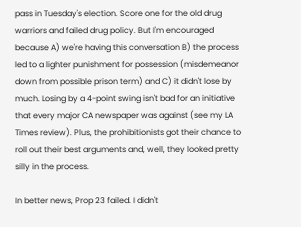pass in Tuesday's election. Score one for the old drug warriors and failed drug policy. But I'm encouraged because A) we're having this conversation B) the process led to a lighter punishment for possession (misdemeanor down from possible prison term) and C) it didn't lose by much. Losing by a 4-point swing isn't bad for an initiative that every major CA newspaper was against (see my LA Times review). Plus, the prohibitionists got their chance to roll out their best arguments and, well, they looked pretty silly in the process.

In better news, Prop 23 failed. I didn't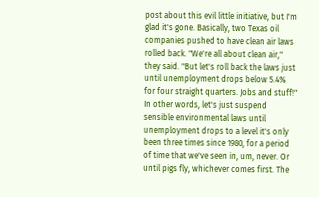post about this evil little initiative, but I'm glad it's gone. Basically, two Texas oil companies pushed to have clean air laws rolled back. "We're all about clean air," they said. "But let's roll back the laws just until unemployment drops below 5.4% for four straight quarters. Jobs and stuff!" In other words, let's just suspend sensible environmental laws until unemployment drops to a level it's only been three times since 1980, for a period of time that we've seen in, um, never. Or until pigs fly, whichever comes first. The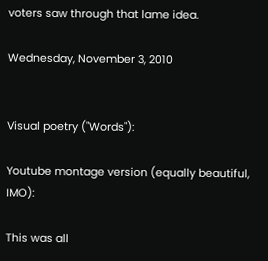voters saw through that lame idea.

Wednesday, November 3, 2010


Visual poetry ("Words"):

Youtube montage version (equally beautiful, IMO):

This was all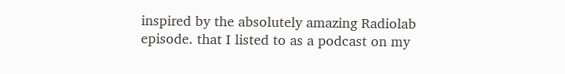inspired by the absolutely amazing Radiolab episode. that I listed to as a podcast on my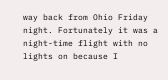way back from Ohio Friday night. Fortunately it was a night-time flight with no lights on because I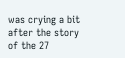was crying a bit after the story of the 27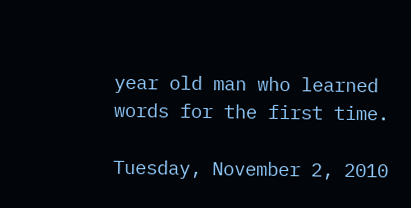year old man who learned words for the first time.

Tuesday, November 2, 2010